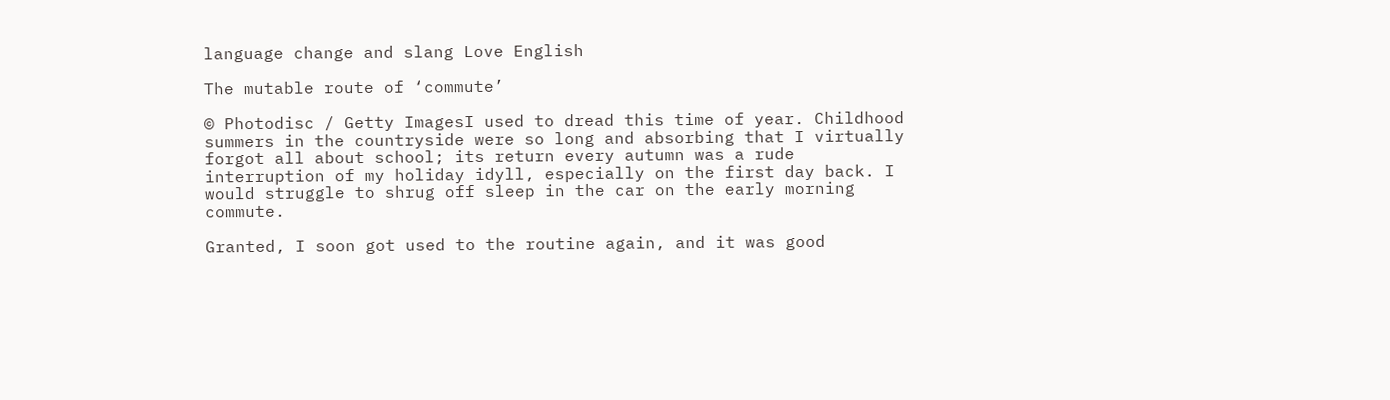language change and slang Love English

The mutable route of ‘commute’

© Photodisc / Getty ImagesI used to dread this time of year. Childhood summers in the countryside were so long and absorbing that I virtually forgot all about school; its return every autumn was a rude interruption of my holiday idyll, especially on the first day back. I would struggle to shrug off sleep in the car on the early morning commute.

Granted, I soon got used to the routine again, and it was good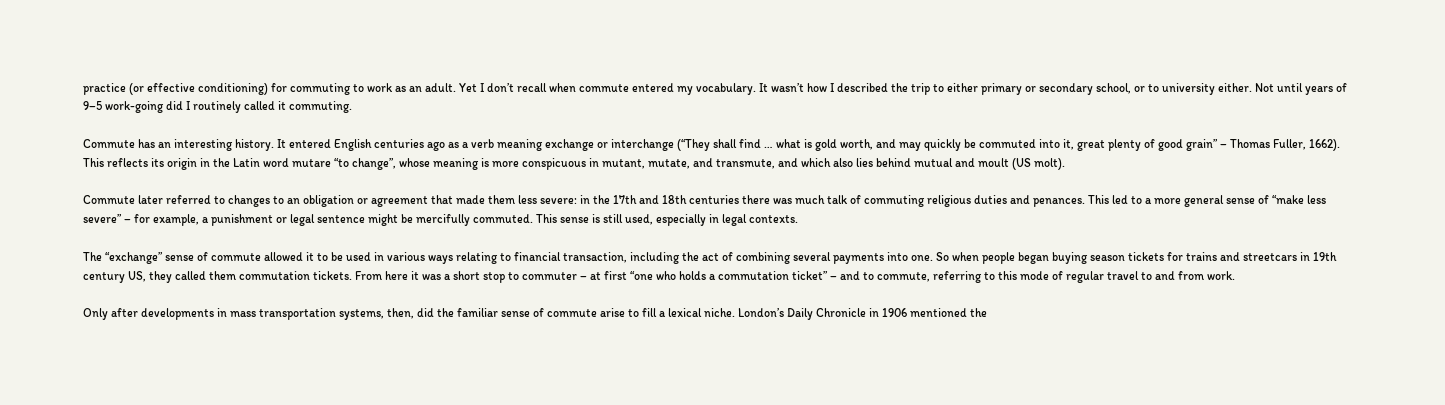practice (or effective conditioning) for commuting to work as an adult. Yet I don’t recall when commute entered my vocabulary. It wasn’t how I described the trip to either primary or secondary school, or to university either. Not until years of 9–5 work-going did I routinely called it commuting.

Commute has an interesting history. It entered English centuries ago as a verb meaning exchange or interchange (“They shall find … what is gold worth, and may quickly be commuted into it, great plenty of good grain” – Thomas Fuller, 1662). This reflects its origin in the Latin word mutare “to change”, whose meaning is more conspicuous in mutant, mutate, and transmute, and which also lies behind mutual and moult (US molt).

Commute later referred to changes to an obligation or agreement that made them less severe: in the 17th and 18th centuries there was much talk of commuting religious duties and penances. This led to a more general sense of “make less severe” – for example, a punishment or legal sentence might be mercifully commuted. This sense is still used, especially in legal contexts.

The “exchange” sense of commute allowed it to be used in various ways relating to financial transaction, including the act of combining several payments into one. So when people began buying season tickets for trains and streetcars in 19th century US, they called them commutation tickets. From here it was a short stop to commuter – at first “one who holds a commutation ticket” – and to commute, referring to this mode of regular travel to and from work.

Only after developments in mass transportation systems, then, did the familiar sense of commute arise to fill a lexical niche. London’s Daily Chronicle in 1906 mentioned the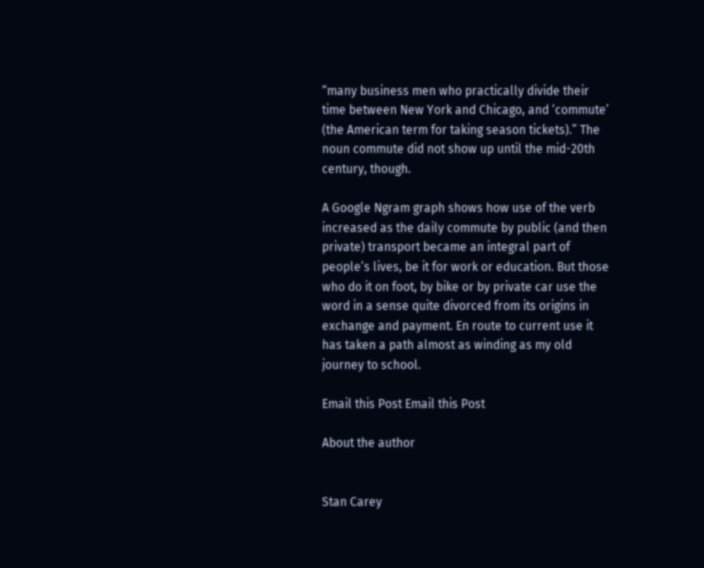“many business men who practically divide their time between New York and Chicago, and ‘commute’ (the American term for taking season tickets).” The noun commute did not show up until the mid-20th century, though.

A Google Ngram graph shows how use of the verb increased as the daily commute by public (and then private) transport became an integral part of people’s lives, be it for work or education. But those who do it on foot, by bike or by private car use the word in a sense quite divorced from its origins in exchange and payment. En route to current use it has taken a path almost as winding as my old journey to school.

Email this Post Email this Post

About the author


Stan Carey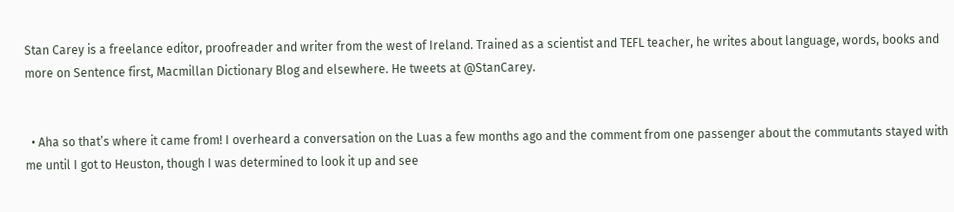Stan Carey is a freelance editor, proofreader and writer from the west of Ireland. Trained as a scientist and TEFL teacher, he writes about language, words, books and more on Sentence first, Macmillan Dictionary Blog and elsewhere. He tweets at @StanCarey.


  • Aha so that’s where it came from! I overheard a conversation on the Luas a few months ago and the comment from one passenger about the commutants stayed with me until I got to Heuston, though I was determined to look it up and see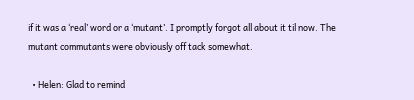if it was a ‘real’ word or a ‘mutant’. I promptly forgot all about it til now. The mutant commutants were obviously off tack somewhat.

  • Helen: Glad to remind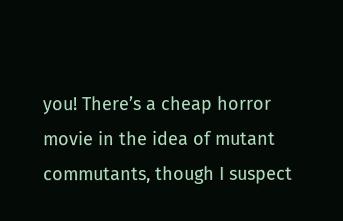you! There’s a cheap horror movie in the idea of mutant commutants, though I suspect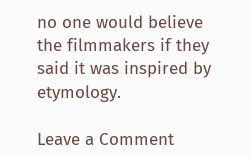no one would believe the filmmakers if they said it was inspired by etymology.

Leave a Comment